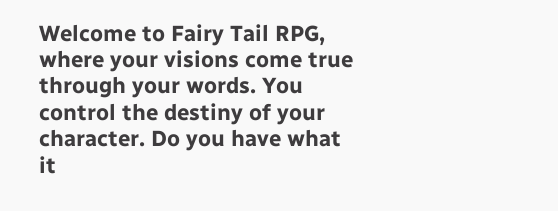Welcome to Fairy Tail RPG, where your visions come true through your words. You control the destiny of your character. Do you have what it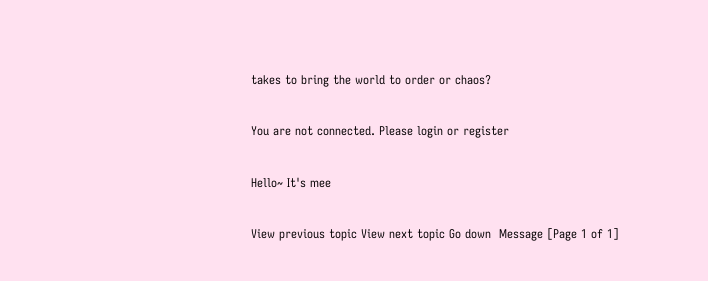takes to bring the world to order or chaos?

You are not connected. Please login or register

Hello~ It's mee

View previous topic View next topic Go down  Message [Page 1 of 1]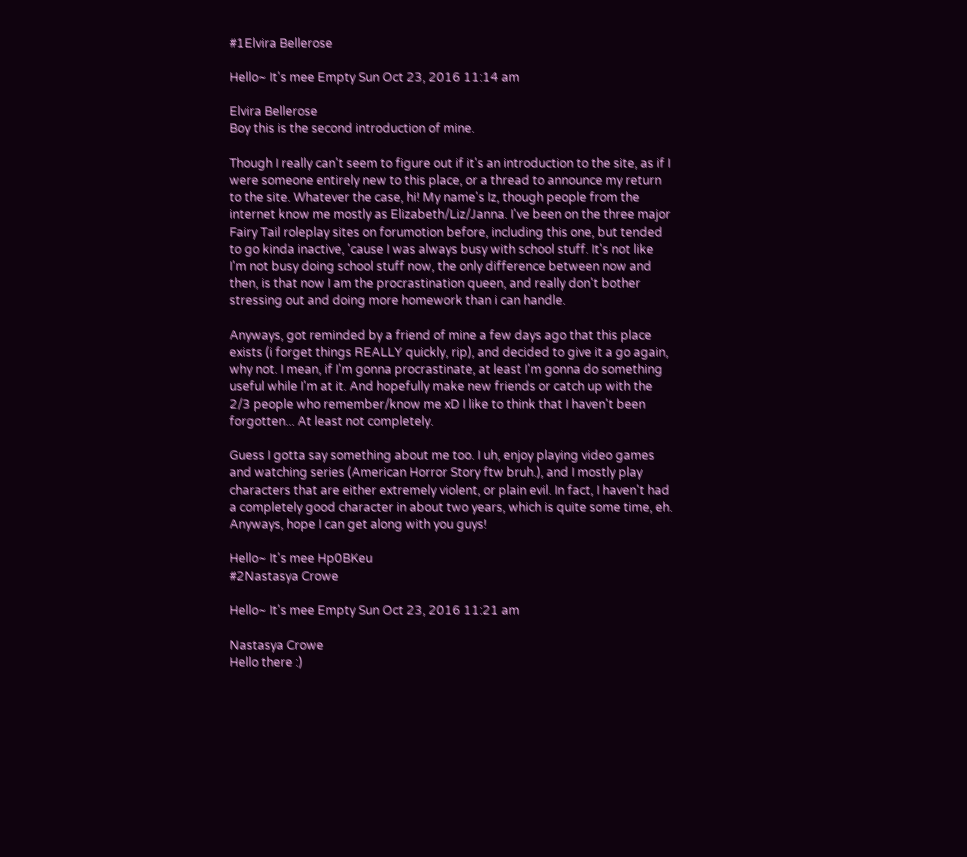#1Elvira Bellerose

Hello~ It's mee Empty Sun Oct 23, 2016 11:14 am

Elvira Bellerose
Boy this is the second introduction of mine.

Though I really can't seem to figure out if it's an introduction to the site, as if I were someone entirely new to this place, or a thread to announce my return to the site. Whatever the case, hi! My name's Iz, though people from the internet know me mostly as Elizabeth/Liz/Janna. I've been on the three major Fairy Tail roleplay sites on forumotion before, including this one, but tended to go kinda inactive, 'cause I was always busy with school stuff. It's not like I'm not busy doing school stuff now, the only difference between now and then, is that now I am the procrastination queen, and really don't bother stressing out and doing more homework than i can handle.

Anyways, got reminded by a friend of mine a few days ago that this place exists (i forget things REALLY quickly, rip), and decided to give it a go again, why not. I mean, if I'm gonna procrastinate, at least I'm gonna do something useful while I'm at it. And hopefully make new friends or catch up with the 2/3 people who remember/know me xD I like to think that I haven't been forgotten... At least not completely.

Guess I gotta say something about me too. I uh, enjoy playing video games and watching series (American Horror Story ftw bruh.), and I mostly play characters that are either extremely violent, or plain evil. In fact, I haven't had a completely good character in about two years, which is quite some time, eh. Anyways, hope I can get along with you guys!

Hello~ It's mee Hp0BKeu
#2Nastasya Crowe

Hello~ It's mee Empty Sun Oct 23, 2016 11:21 am

Nastasya Crowe
Hello there :)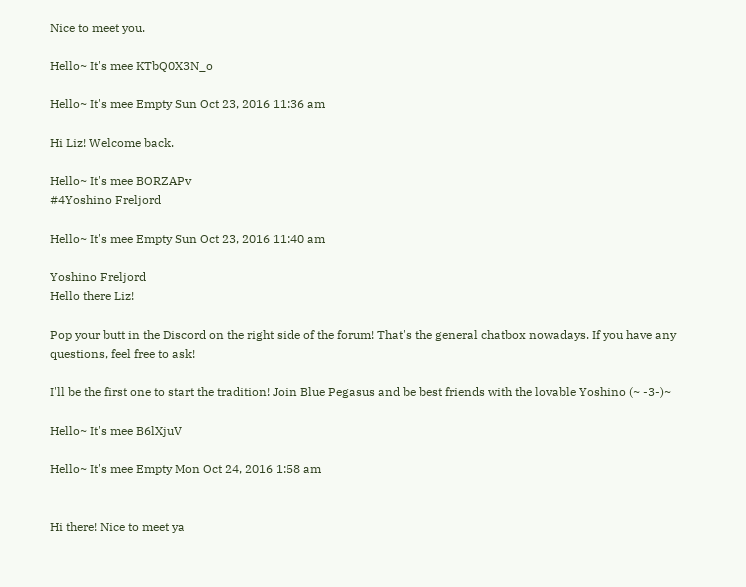Nice to meet you.

Hello~ It's mee KTbQ0X3N_o

Hello~ It's mee Empty Sun Oct 23, 2016 11:36 am

Hi Liz! Welcome back.

Hello~ It's mee BORZAPv
#4Yoshino Freljord

Hello~ It's mee Empty Sun Oct 23, 2016 11:40 am

Yoshino Freljord
Hello there Liz!

Pop your butt in the Discord on the right side of the forum! That's the general chatbox nowadays. If you have any questions, feel free to ask!

I'll be the first one to start the tradition! Join Blue Pegasus and be best friends with the lovable Yoshino (~ -3-)~

Hello~ It's mee B6lXjuV

Hello~ It's mee Empty Mon Oct 24, 2016 1:58 am


Hi there! Nice to meet ya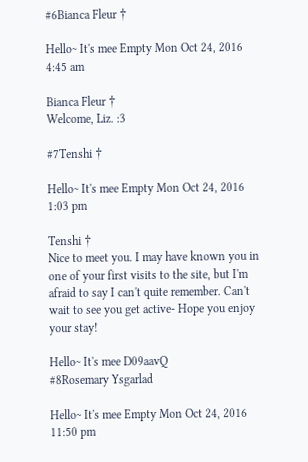#6Bianca Fleur †

Hello~ It's mee Empty Mon Oct 24, 2016 4:45 am

Bianca Fleur †
Welcome, Liz. :3

#7Tenshi †

Hello~ It's mee Empty Mon Oct 24, 2016 1:03 pm

Tenshi †
Nice to meet you. I may have known you in one of your first visits to the site, but I'm afraid to say I can't quite remember. Can't wait to see you get active- Hope you enjoy your stay!

Hello~ It's mee D09aavQ
#8Rosemary Ysgarlad

Hello~ It's mee Empty Mon Oct 24, 2016 11:50 pm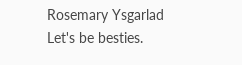Rosemary Ysgarlad
Let's be besties.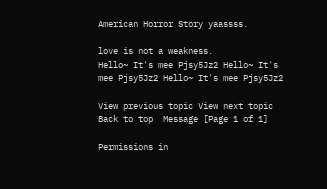American Horror Story yaassss.

love is not a weakness.
Hello~ It's mee Pjsy5Jz2 Hello~ It's mee Pjsy5Jz2 Hello~ It's mee Pjsy5Jz2

View previous topic View next topic Back to top  Message [Page 1 of 1]

Permissions in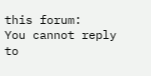this forum:
You cannot reply to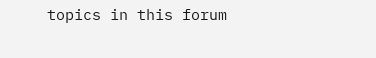topics in this forum